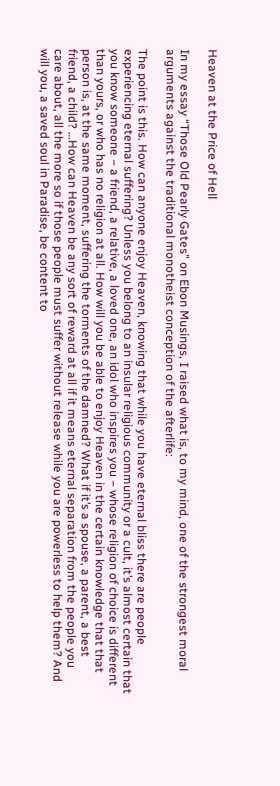Heaven at the Price of Hell

In my essay “Those Old Pearly Gates” on Ebon Musings, I raised what is, to my mind, one of the strongest moral arguments against the traditional monotheist conception of the afterlife:

The point is this. How can anyone enjoy Heaven, knowing that while you have eternal bliss there are people experiencing eternal suffering? Unless you belong to an insular religious community or a cult, it’s almost certain that you know someone – a friend, a relative, a loved one, an idol who inspires you – whose religion of choice is different than yours, or who has no religion at all. How will you be able to enjoy Heaven in the certain knowledge that that person is, at the same moment, suffering the torments of the damned? What if it’s a spouse, a parent, a best friend, a child? …How can Heaven be any sort of reward at all if it means eternal separation from the people you care about, all the more so if those people must suffer without release while you are powerless to help them? And will you, a saved soul in Paradise, be content to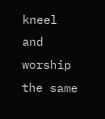kneel and worship the same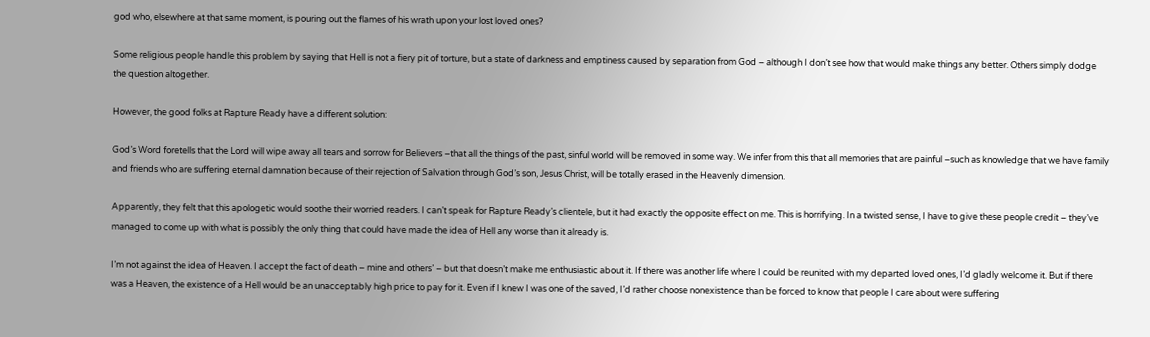god who, elsewhere at that same moment, is pouring out the flames of his wrath upon your lost loved ones?

Some religious people handle this problem by saying that Hell is not a fiery pit of torture, but a state of darkness and emptiness caused by separation from God – although I don’t see how that would make things any better. Others simply dodge the question altogether.

However, the good folks at Rapture Ready have a different solution:

God’s Word foretells that the Lord will wipe away all tears and sorrow for Believers –that all the things of the past, sinful world will be removed in some way. We infer from this that all memories that are painful –such as knowledge that we have family and friends who are suffering eternal damnation because of their rejection of Salvation through God’s son, Jesus Christ, will be totally erased in the Heavenly dimension.

Apparently, they felt that this apologetic would soothe their worried readers. I can’t speak for Rapture Ready’s clientele, but it had exactly the opposite effect on me. This is horrifying. In a twisted sense, I have to give these people credit – they’ve managed to come up with what is possibly the only thing that could have made the idea of Hell any worse than it already is.

I’m not against the idea of Heaven. I accept the fact of death – mine and others’ – but that doesn’t make me enthusiastic about it. If there was another life where I could be reunited with my departed loved ones, I’d gladly welcome it. But if there was a Heaven, the existence of a Hell would be an unacceptably high price to pay for it. Even if I knew I was one of the saved, I’d rather choose nonexistence than be forced to know that people I care about were suffering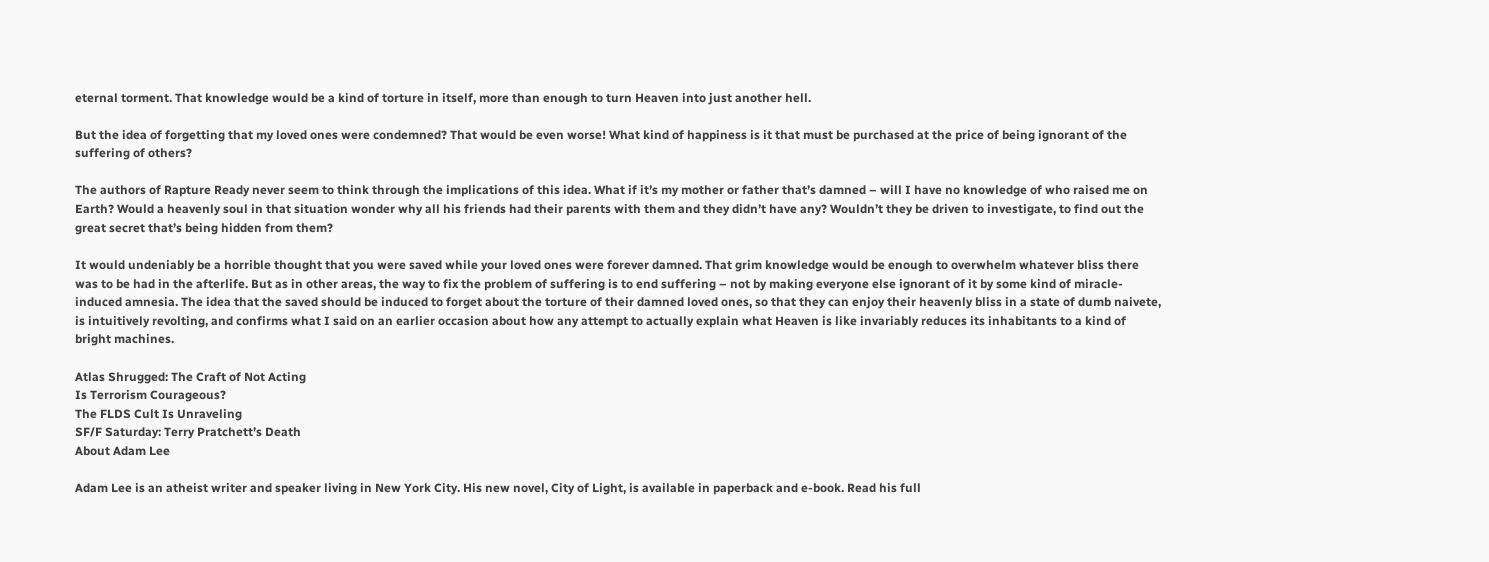eternal torment. That knowledge would be a kind of torture in itself, more than enough to turn Heaven into just another hell.

But the idea of forgetting that my loved ones were condemned? That would be even worse! What kind of happiness is it that must be purchased at the price of being ignorant of the suffering of others?

The authors of Rapture Ready never seem to think through the implications of this idea. What if it’s my mother or father that’s damned – will I have no knowledge of who raised me on Earth? Would a heavenly soul in that situation wonder why all his friends had their parents with them and they didn’t have any? Wouldn’t they be driven to investigate, to find out the great secret that’s being hidden from them?

It would undeniably be a horrible thought that you were saved while your loved ones were forever damned. That grim knowledge would be enough to overwhelm whatever bliss there was to be had in the afterlife. But as in other areas, the way to fix the problem of suffering is to end suffering – not by making everyone else ignorant of it by some kind of miracle-induced amnesia. The idea that the saved should be induced to forget about the torture of their damned loved ones, so that they can enjoy their heavenly bliss in a state of dumb naivete, is intuitively revolting, and confirms what I said on an earlier occasion about how any attempt to actually explain what Heaven is like invariably reduces its inhabitants to a kind of bright machines.

Atlas Shrugged: The Craft of Not Acting
Is Terrorism Courageous?
The FLDS Cult Is Unraveling
SF/F Saturday: Terry Pratchett’s Death
About Adam Lee

Adam Lee is an atheist writer and speaker living in New York City. His new novel, City of Light, is available in paperback and e-book. Read his full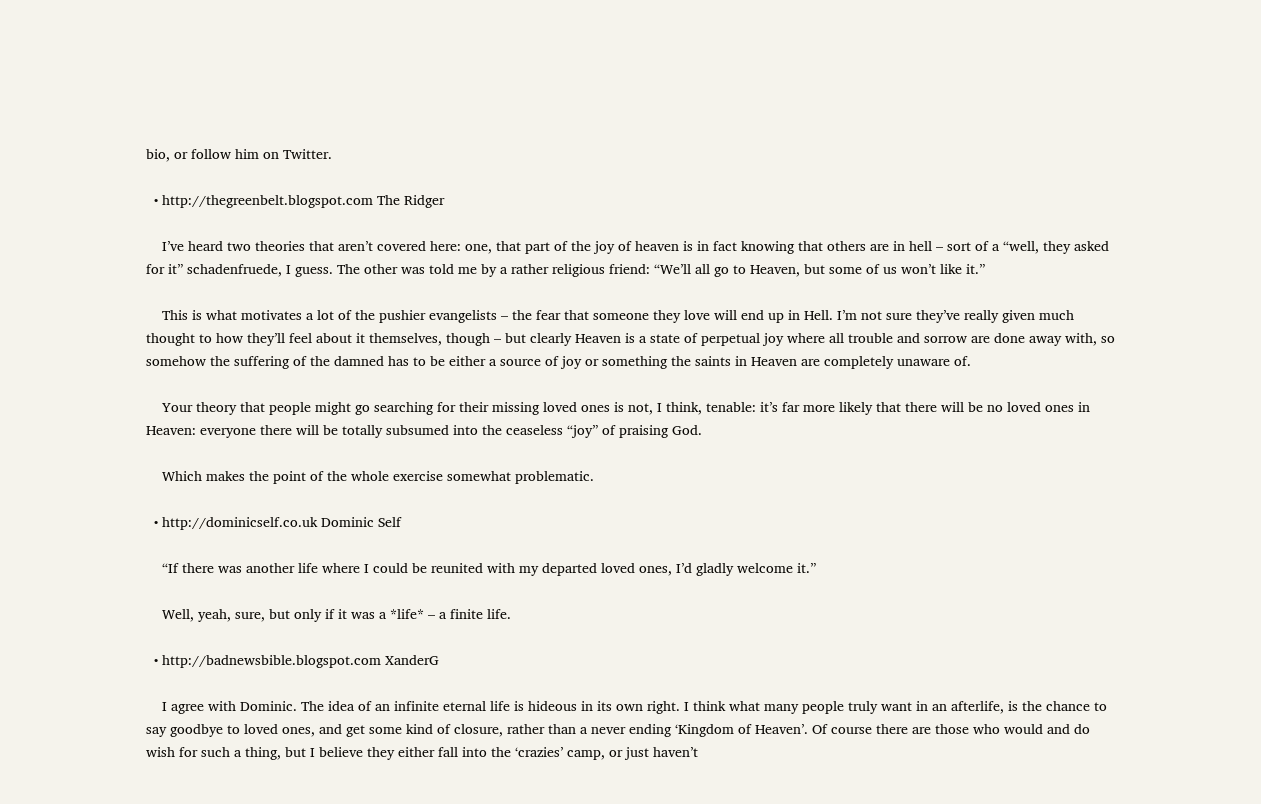bio, or follow him on Twitter.

  • http://thegreenbelt.blogspot.com The Ridger

    I’ve heard two theories that aren’t covered here: one, that part of the joy of heaven is in fact knowing that others are in hell – sort of a “well, they asked for it” schadenfruede, I guess. The other was told me by a rather religious friend: “We’ll all go to Heaven, but some of us won’t like it.”

    This is what motivates a lot of the pushier evangelists – the fear that someone they love will end up in Hell. I’m not sure they’ve really given much thought to how they’ll feel about it themselves, though – but clearly Heaven is a state of perpetual joy where all trouble and sorrow are done away with, so somehow the suffering of the damned has to be either a source of joy or something the saints in Heaven are completely unaware of.

    Your theory that people might go searching for their missing loved ones is not, I think, tenable: it’s far more likely that there will be no loved ones in Heaven: everyone there will be totally subsumed into the ceaseless “joy” of praising God.

    Which makes the point of the whole exercise somewhat problematic.

  • http://dominicself.co.uk Dominic Self

    “If there was another life where I could be reunited with my departed loved ones, I’d gladly welcome it.”

    Well, yeah, sure, but only if it was a *life* – a finite life.

  • http://badnewsbible.blogspot.com XanderG

    I agree with Dominic. The idea of an infinite eternal life is hideous in its own right. I think what many people truly want in an afterlife, is the chance to say goodbye to loved ones, and get some kind of closure, rather than a never ending ‘Kingdom of Heaven’. Of course there are those who would and do wish for such a thing, but I believe they either fall into the ‘crazies’ camp, or just haven’t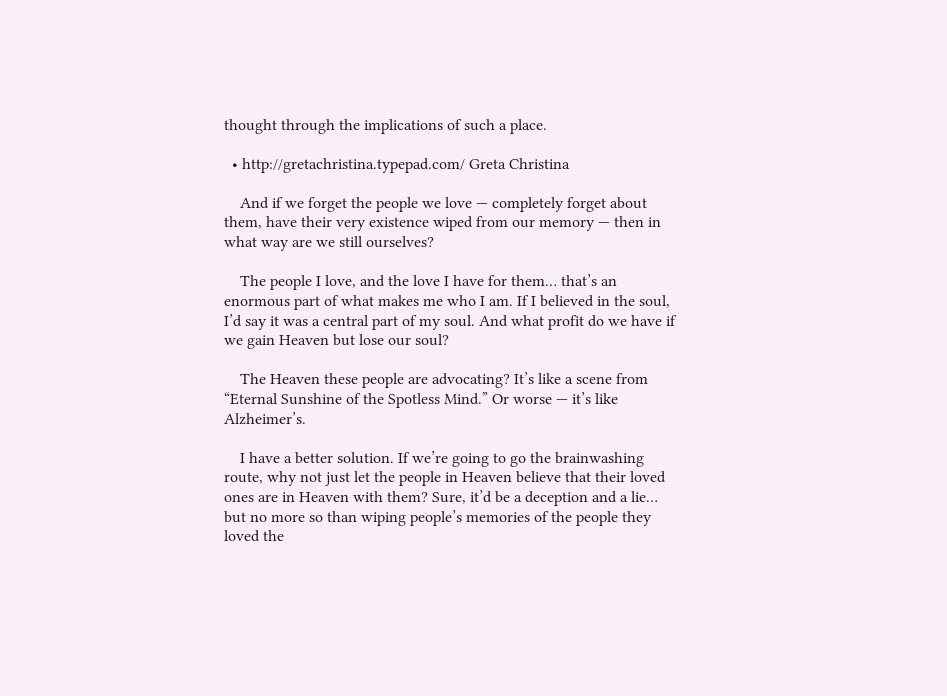thought through the implications of such a place.

  • http://gretachristina.typepad.com/ Greta Christina

    And if we forget the people we love — completely forget about them, have their very existence wiped from our memory — then in what way are we still ourselves?

    The people I love, and the love I have for them… that’s an enormous part of what makes me who I am. If I believed in the soul, I’d say it was a central part of my soul. And what profit do we have if we gain Heaven but lose our soul?

    The Heaven these people are advocating? It’s like a scene from “Eternal Sunshine of the Spotless Mind.” Or worse — it’s like Alzheimer’s.

    I have a better solution. If we’re going to go the brainwashing route, why not just let the people in Heaven believe that their loved ones are in Heaven with them? Sure, it’d be a deception and a lie… but no more so than wiping people’s memories of the people they loved the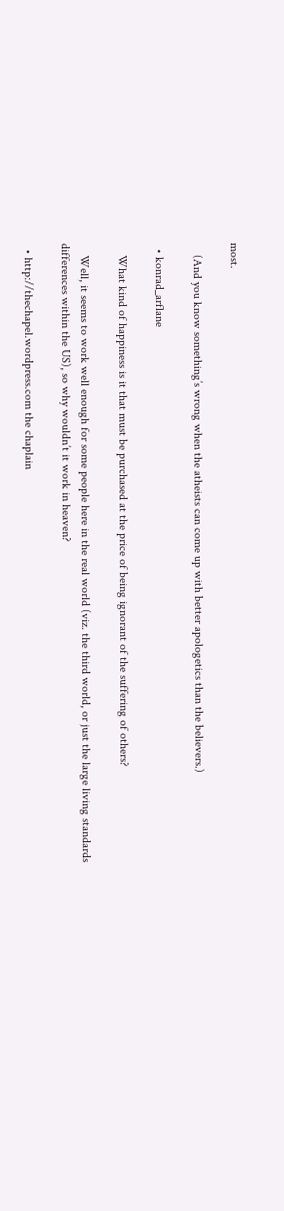most.

    (And you know something’s wrong when the atheists can come up with better apologetics than the believers.)

  • konrad_arflane

    What kind of happiness is it that must be purchased at the price of being ignorant of the suffering of others?

    Well, it seems to work well enough for some people here in the real world (viz. the third world, or just the large living standards differences within the US), so why wouldn’t it work in heaven?

  • http://thechapel.wordpress.com the chaplain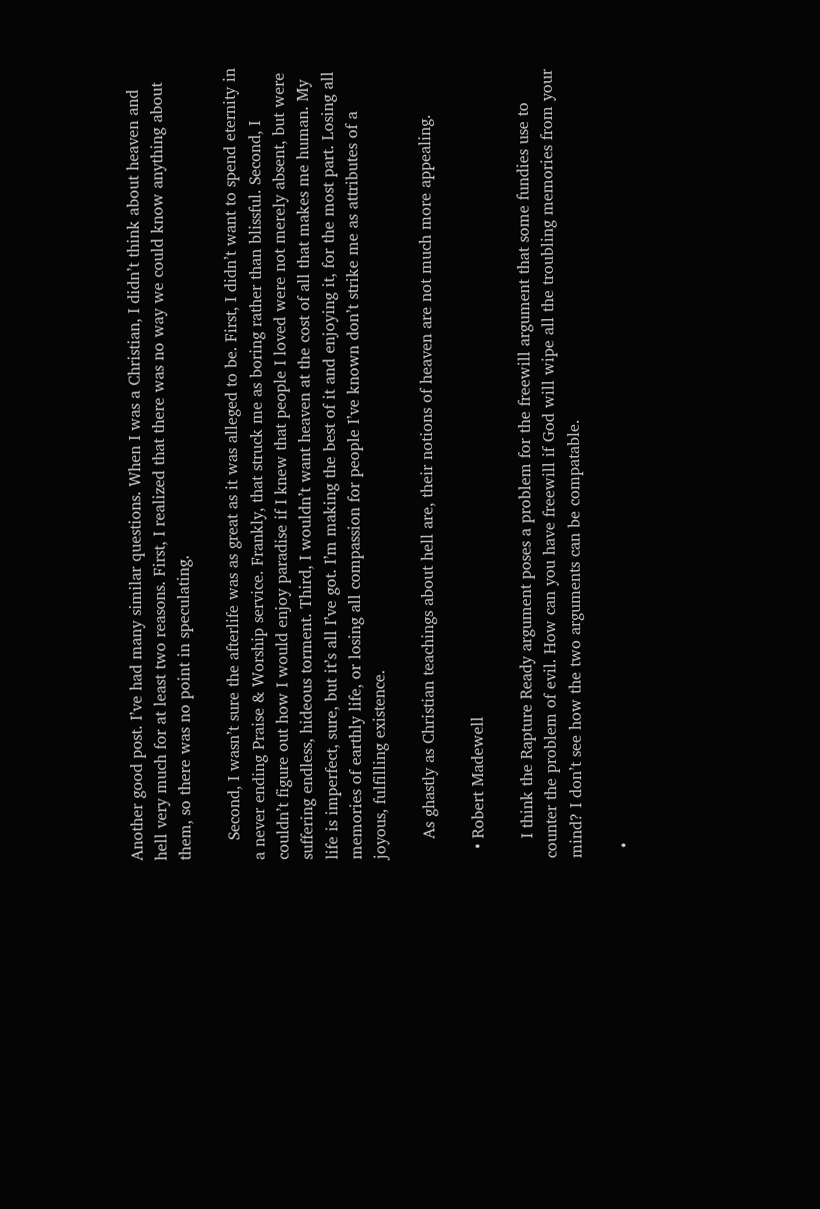Another good post. I’ve had many similar questions. When I was a Christian, I didn’t think about heaven and hell very much for at least two reasons. First, I realized that there was no way we could know anything about them, so there was no point in speculating.

    Second, I wasn’t sure the afterlife was as great as it was alleged to be. First, I didn’t want to spend eternity in a never ending Praise & Worship service. Frankly, that struck me as boring rather than blissful. Second, I couldn’t figure out how I would enjoy paradise if I knew that people I loved were not merely absent, but were suffering endless, hideous torment. Third, I wouldn’t want heaven at the cost of all that makes me human. My life is imperfect, sure, but it’s all I’ve got. I’m making the best of it and enjoying it, for the most part. Losing all memories of earthly life, or losing all compassion for people I’ve known don’t strike me as attributes of a joyous, fulfilling existence.

    As ghastly as Christian teachings about hell are, their notions of heaven are not much more appealing.

  • Robert Madewell

    I think the Rapture Ready argument poses a problem for the freewill argument that some fundies use to counter the problem of evil. How can you have freewill if God will wipe all the troubling memories from your mind? I don’t see how the two arguments can be compatable.

  •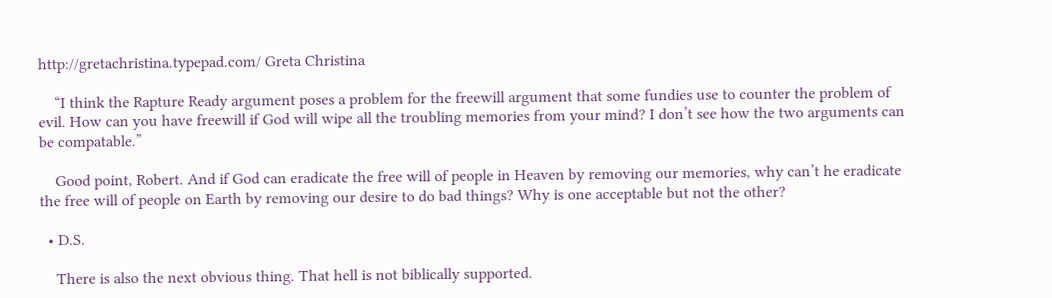http://gretachristina.typepad.com/ Greta Christina

    “I think the Rapture Ready argument poses a problem for the freewill argument that some fundies use to counter the problem of evil. How can you have freewill if God will wipe all the troubling memories from your mind? I don’t see how the two arguments can be compatable.”

    Good point, Robert. And if God can eradicate the free will of people in Heaven by removing our memories, why can’t he eradicate the free will of people on Earth by removing our desire to do bad things? Why is one acceptable but not the other?

  • D.S.

    There is also the next obvious thing. That hell is not biblically supported.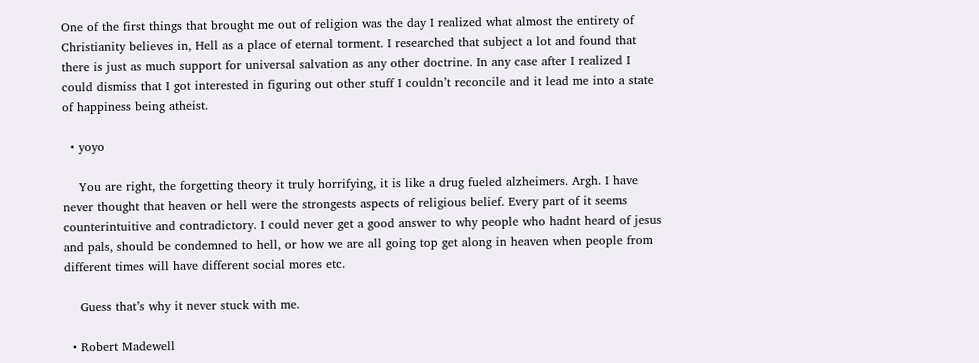One of the first things that brought me out of religion was the day I realized what almost the entirety of Christianity believes in, Hell as a place of eternal torment. I researched that subject a lot and found that there is just as much support for universal salvation as any other doctrine. In any case after I realized I could dismiss that I got interested in figuring out other stuff I couldn’t reconcile and it lead me into a state of happiness being atheist.

  • yoyo

    You are right, the forgetting theory it truly horrifying, it is like a drug fueled alzheimers. Argh. I have never thought that heaven or hell were the strongests aspects of religious belief. Every part of it seems counterintuitive and contradictory. I could never get a good answer to why people who hadnt heard of jesus and pals, should be condemned to hell, or how we are all going top get along in heaven when people from different times will have different social mores etc.

    Guess that’s why it never stuck with me.

  • Robert Madewell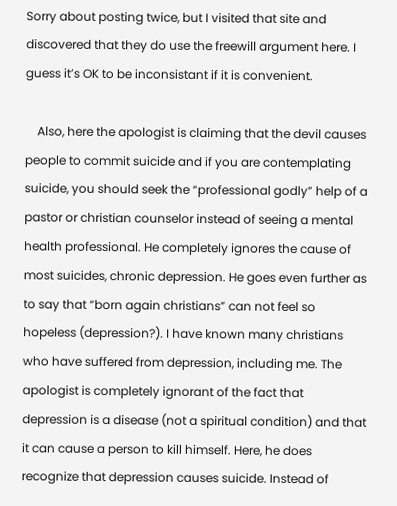Sorry about posting twice, but I visited that site and discovered that they do use the freewill argument here. I guess it’s OK to be inconsistant if it is convenient.

    Also, here the apologist is claiming that the devil causes people to commit suicide and if you are contemplating suicide, you should seek the “professional godly” help of a pastor or christian counselor instead of seeing a mental health professional. He completely ignores the cause of most suicides, chronic depression. He goes even further as to say that “born again christians” can not feel so hopeless (depression?). I have known many christians who have suffered from depression, including me. The apologist is completely ignorant of the fact that depression is a disease (not a spiritual condition) and that it can cause a person to kill himself. Here, he does recognize that depression causes suicide. Instead of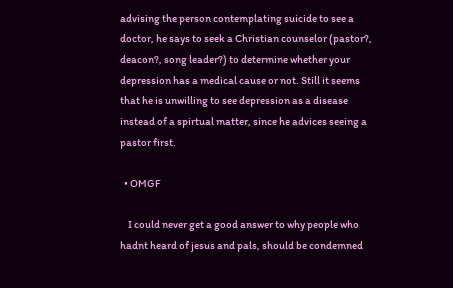advising the person contemplating suicide to see a doctor, he says to seek a Christian counselor (pastor?, deacon?, song leader?) to determine whether your depression has a medical cause or not. Still it seems that he is unwilling to see depression as a disease instead of a spirtual matter, since he advices seeing a pastor first.

  • OMGF

    I could never get a good answer to why people who hadnt heard of jesus and pals, should be condemned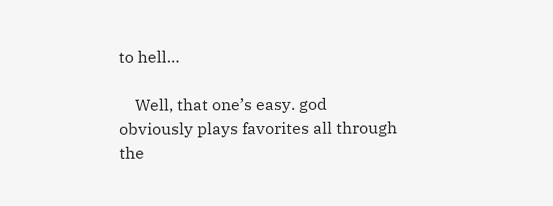to hell…

    Well, that one’s easy. god obviously plays favorites all through the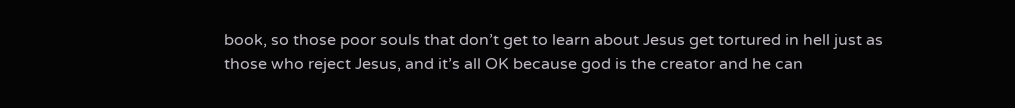book, so those poor souls that don’t get to learn about Jesus get tortured in hell just as those who reject Jesus, and it’s all OK because god is the creator and he can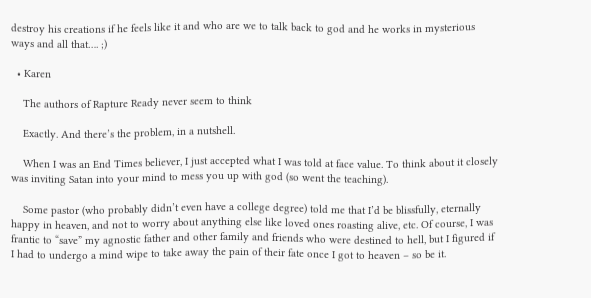destroy his creations if he feels like it and who are we to talk back to god and he works in mysterious ways and all that…. ;)

  • Karen

    The authors of Rapture Ready never seem to think

    Exactly. And there’s the problem, in a nutshell.

    When I was an End Times believer, I just accepted what I was told at face value. To think about it closely was inviting Satan into your mind to mess you up with god (so went the teaching).

    Some pastor (who probably didn’t even have a college degree) told me that I’d be blissfully, eternally happy in heaven, and not to worry about anything else like loved ones roasting alive, etc. Of course, I was frantic to “save” my agnostic father and other family and friends who were destined to hell, but I figured if I had to undergo a mind wipe to take away the pain of their fate once I got to heaven – so be it.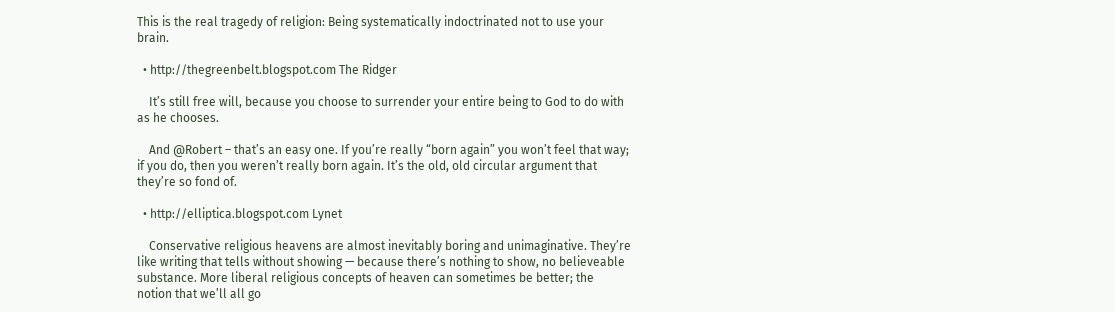This is the real tragedy of religion: Being systematically indoctrinated not to use your brain.

  • http://thegreenbelt.blogspot.com The Ridger

    It’s still free will, because you choose to surrender your entire being to God to do with as he chooses.

    And @Robert – that’s an easy one. If you’re really “born again” you won’t feel that way; if you do, then you weren’t really born again. It’s the old, old circular argument that they’re so fond of.

  • http://elliptica.blogspot.com Lynet

    Conservative religious heavens are almost inevitably boring and unimaginative. They’re like writing that tells without showing — because there’s nothing to show, no believeable substance. More liberal religious concepts of heaven can sometimes be better; the notion that we’ll all go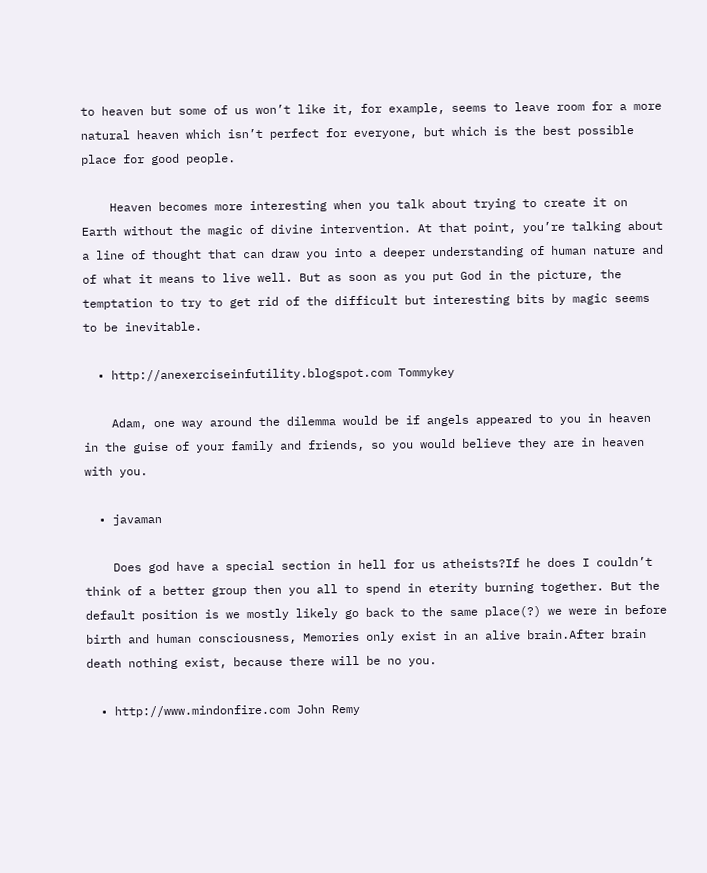to heaven but some of us won’t like it, for example, seems to leave room for a more natural heaven which isn’t perfect for everyone, but which is the best possible place for good people.

    Heaven becomes more interesting when you talk about trying to create it on Earth without the magic of divine intervention. At that point, you’re talking about a line of thought that can draw you into a deeper understanding of human nature and of what it means to live well. But as soon as you put God in the picture, the temptation to try to get rid of the difficult but interesting bits by magic seems to be inevitable.

  • http://anexerciseinfutility.blogspot.com Tommykey

    Adam, one way around the dilemma would be if angels appeared to you in heaven in the guise of your family and friends, so you would believe they are in heaven with you.

  • javaman

    Does god have a special section in hell for us atheists?If he does I couldn’t think of a better group then you all to spend in eterity burning together. But the default position is we mostly likely go back to the same place(?) we were in before birth and human consciousness, Memories only exist in an alive brain.After brain death nothing exist, because there will be no you.

  • http://www.mindonfire.com John Remy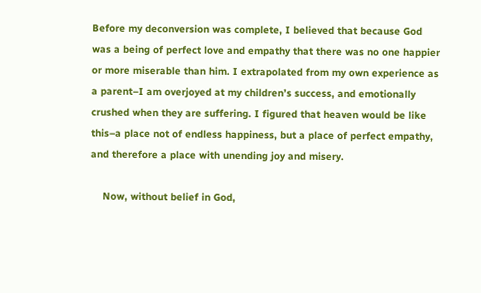Before my deconversion was complete, I believed that because God was a being of perfect love and empathy that there was no one happier or more miserable than him. I extrapolated from my own experience as a parent–I am overjoyed at my children’s success, and emotionally crushed when they are suffering. I figured that heaven would be like this–a place not of endless happiness, but a place of perfect empathy, and therefore a place with unending joy and misery.

    Now, without belief in God,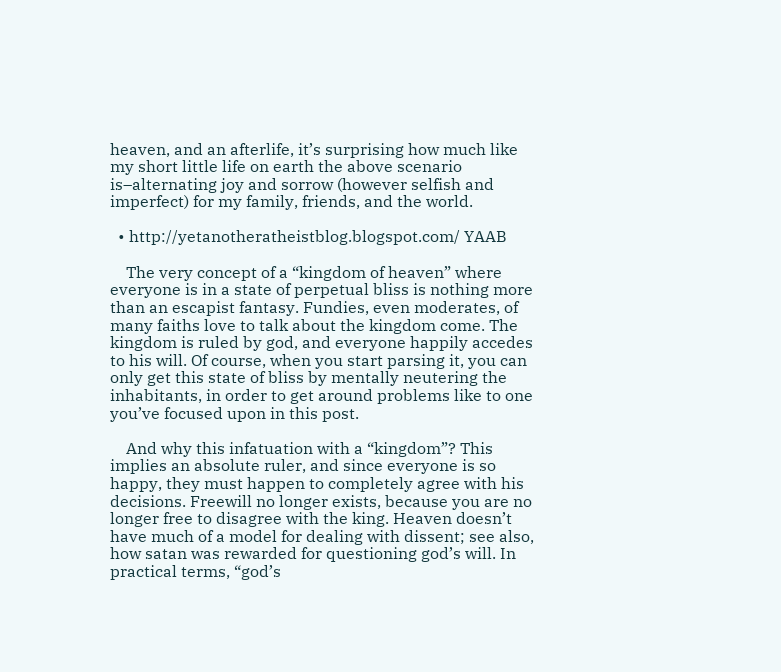heaven, and an afterlife, it’s surprising how much like my short little life on earth the above scenario is–alternating joy and sorrow (however selfish and imperfect) for my family, friends, and the world.

  • http://yetanotheratheistblog.blogspot.com/ YAAB

    The very concept of a “kingdom of heaven” where everyone is in a state of perpetual bliss is nothing more than an escapist fantasy. Fundies, even moderates, of many faiths love to talk about the kingdom come. The kingdom is ruled by god, and everyone happily accedes to his will. Of course, when you start parsing it, you can only get this state of bliss by mentally neutering the inhabitants, in order to get around problems like to one you’ve focused upon in this post.

    And why this infatuation with a “kingdom”? This implies an absolute ruler, and since everyone is so happy, they must happen to completely agree with his decisions. Freewill no longer exists, because you are no longer free to disagree with the king. Heaven doesn’t have much of a model for dealing with dissent; see also, how satan was rewarded for questioning god’s will. In practical terms, “god’s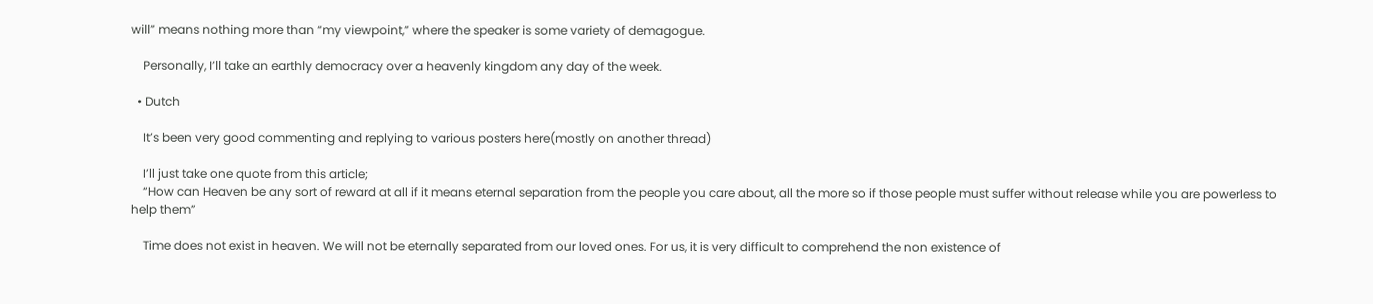will” means nothing more than “my viewpoint,” where the speaker is some variety of demagogue.

    Personally, I’ll take an earthly democracy over a heavenly kingdom any day of the week.

  • Dutch

    It’s been very good commenting and replying to various posters here(mostly on another thread)

    I’ll just take one quote from this article;
    “How can Heaven be any sort of reward at all if it means eternal separation from the people you care about, all the more so if those people must suffer without release while you are powerless to help them”

    Time does not exist in heaven. We will not be eternally separated from our loved ones. For us, it is very difficult to comprehend the non existence of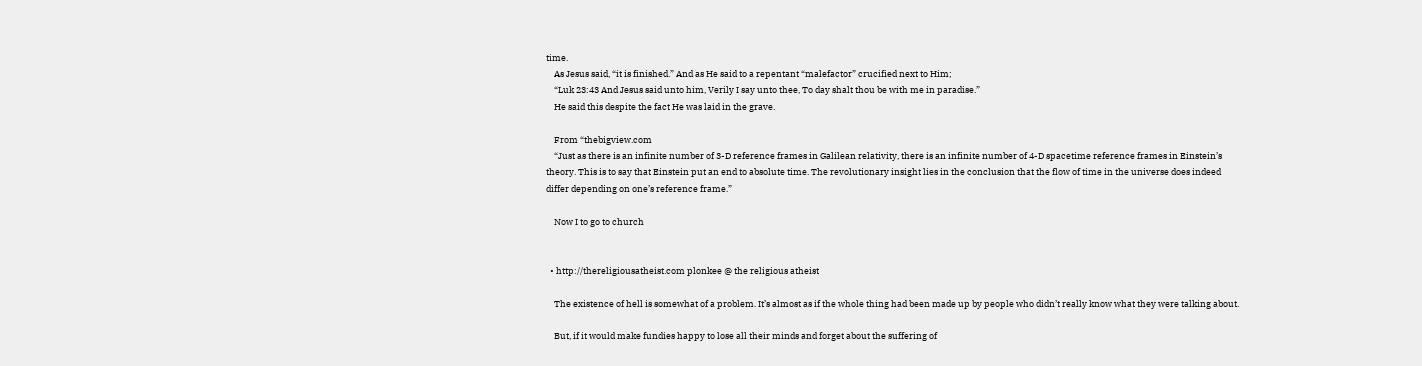time.
    As Jesus said, “it is finished.” And as He said to a repentant “malefactor” crucified next to Him;
    “Luk 23:43 And Jesus said unto him, Verily I say unto thee, To day shalt thou be with me in paradise.”
    He said this despite the fact He was laid in the grave.

    From “thebigview.com
    “Just as there is an infinite number of 3-D reference frames in Galilean relativity, there is an infinite number of 4-D spacetime reference frames in Einstein’s theory. This is to say that Einstein put an end to absolute time. The revolutionary insight lies in the conclusion that the flow of time in the universe does indeed differ depending on one’s reference frame.”

    Now I to go to church


  • http://thereligiousatheist.com plonkee @ the religious atheist

    The existence of hell is somewhat of a problem. It’s almost as if the whole thing had been made up by people who didn’t really know what they were talking about.

    But, if it would make fundies happy to lose all their minds and forget about the suffering of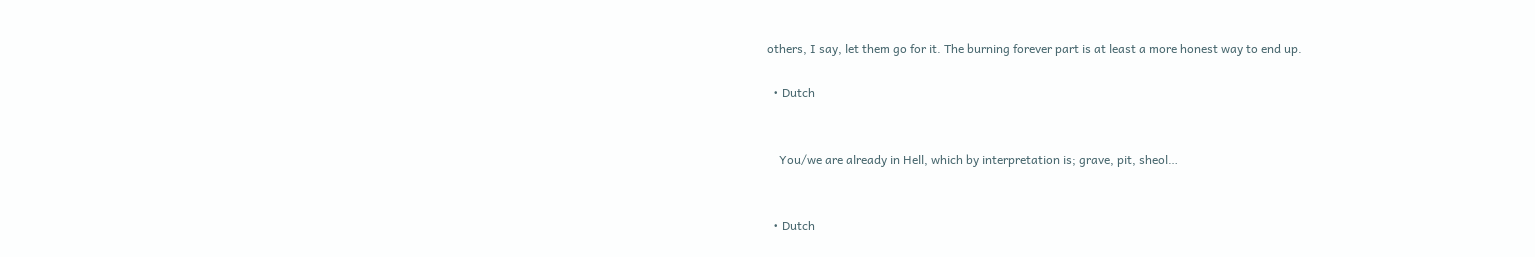others, I say, let them go for it. The burning forever part is at least a more honest way to end up.

  • Dutch


    You/we are already in Hell, which by interpretation is; grave, pit, sheol…


  • Dutch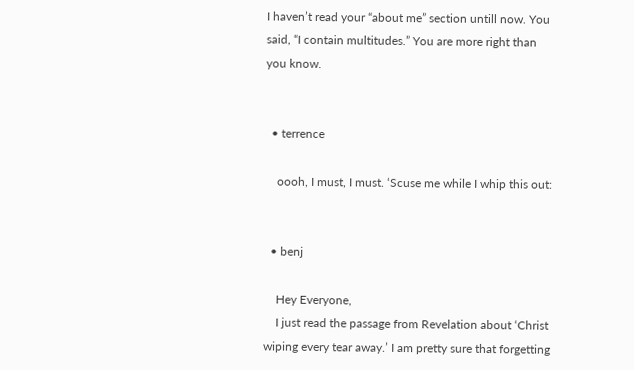I haven’t read your “about me” section untill now. You said, “I contain multitudes.” You are more right than you know.


  • terrence

    oooh, I must, I must. ‘Scuse me while I whip this out:


  • benj

    Hey Everyone,
    I just read the passage from Revelation about ‘Christ wiping every tear away.’ I am pretty sure that forgetting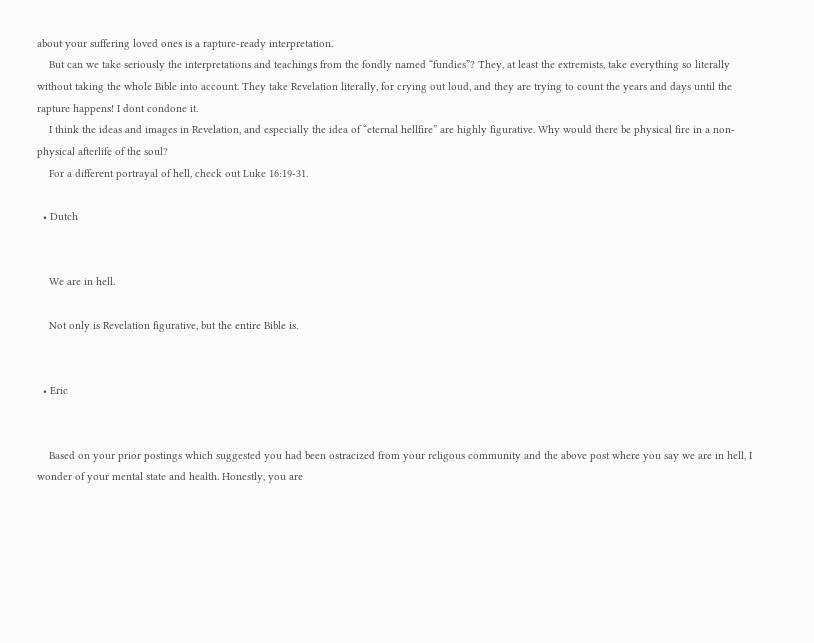about your suffering loved ones is a rapture-ready interpretation.
    But can we take seriously the interpretations and teachings from the fondly named “fundies”? They, at least the extremists, take everything so literally without taking the whole Bible into account. They take Revelation literally, for crying out loud, and they are trying to count the years and days until the rapture happens! I dont condone it.
    I think the ideas and images in Revelation, and especially the idea of “eternal hellfire” are highly figurative. Why would there be physical fire in a non-physical afterlife of the soul?
    For a different portrayal of hell, check out Luke 16:19-31.

  • Dutch


    We are in hell.

    Not only is Revelation figurative, but the entire Bible is.


  • Eric


    Based on your prior postings which suggested you had been ostracized from your religous community and the above post where you say we are in hell, I wonder of your mental state and health. Honestly, you are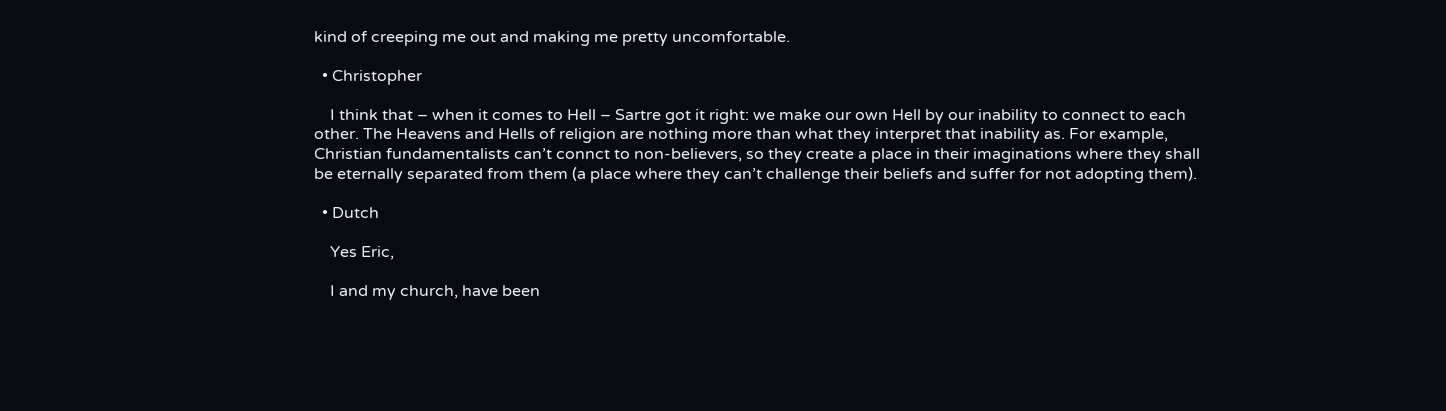kind of creeping me out and making me pretty uncomfortable.

  • Christopher

    I think that – when it comes to Hell – Sartre got it right: we make our own Hell by our inability to connect to each other. The Heavens and Hells of religion are nothing more than what they interpret that inability as. For example, Christian fundamentalists can’t connct to non-believers, so they create a place in their imaginations where they shall be eternally separated from them (a place where they can’t challenge their beliefs and suffer for not adopting them).

  • Dutch

    Yes Eric,

    I and my church, have been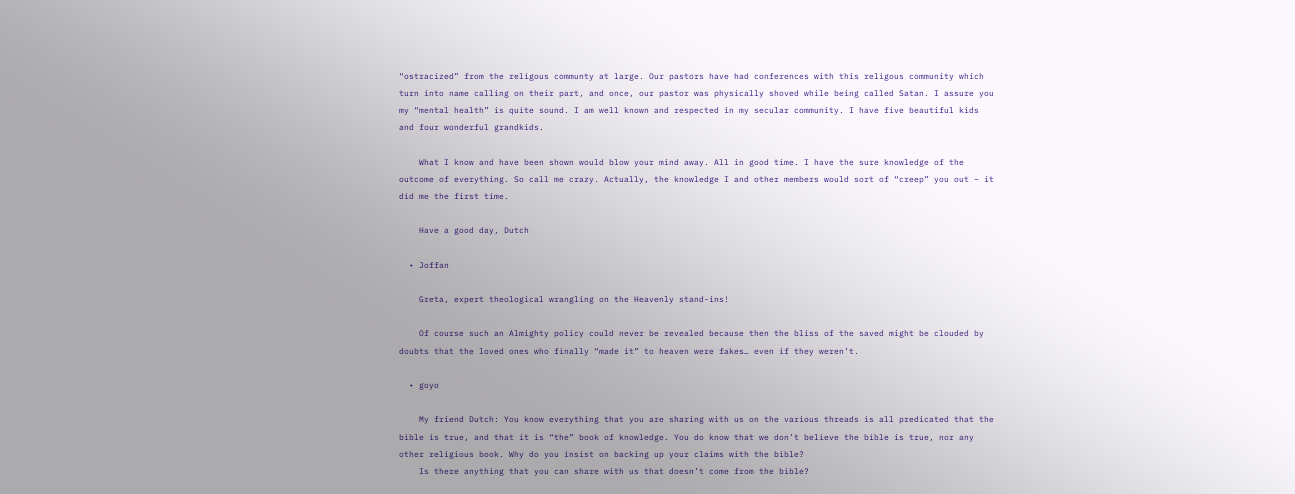“ostracized” from the religous communty at large. Our pastors have had conferences with this religous community which turn into name calling on their part, and once, our pastor was physically shoved while being called Satan. I assure you my “mental health” is quite sound. I am well known and respected in my secular community. I have five beautiful kids and four wonderful grandkids.

    What I know and have been shown would blow your mind away. All in good time. I have the sure knowledge of the outcome of everything. So call me crazy. Actually, the knowledge I and other members would sort of “creep” you out – it did me the first time.

    Have a good day, Dutch

  • Joffan

    Greta, expert theological wrangling on the Heavenly stand-ins!

    Of course such an Almighty policy could never be revealed because then the bliss of the saved might be clouded by doubts that the loved ones who finally “made it” to heaven were fakes… even if they weren’t.

  • goyo

    My friend Dutch: You know everything that you are sharing with us on the various threads is all predicated that the bible is true, and that it is “the” book of knowledge. You do know that we don’t believe the bible is true, nor any other religious book. Why do you insist on backing up your claims with the bible?
    Is there anything that you can share with us that doesn’t come from the bible?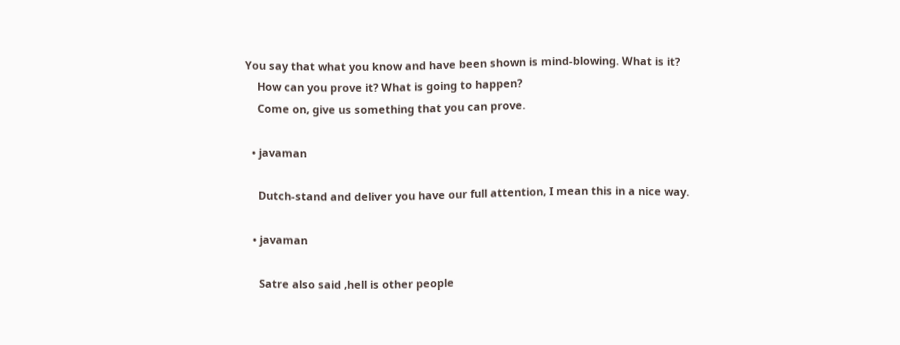You say that what you know and have been shown is mind-blowing. What is it?
    How can you prove it? What is going to happen?
    Come on, give us something that you can prove.

  • javaman

    Dutch-stand and deliver you have our full attention, I mean this in a nice way.

  • javaman

    Satre also said ,hell is other people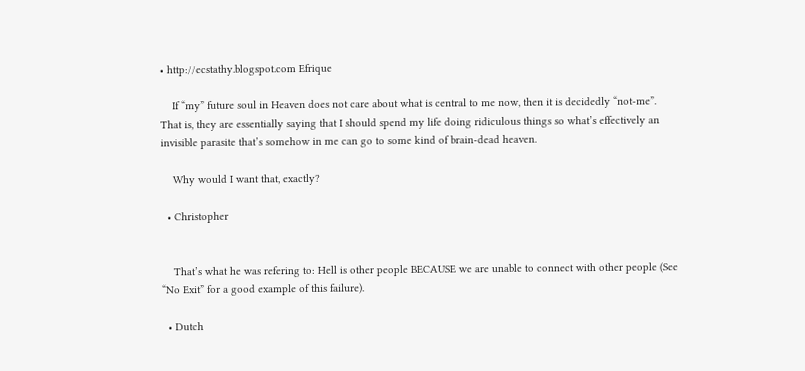• http://ecstathy.blogspot.com Efrique

    If “my” future soul in Heaven does not care about what is central to me now, then it is decidedly “not-me”. That is, they are essentially saying that I should spend my life doing ridiculous things so what’s effectively an invisible parasite that’s somehow in me can go to some kind of brain-dead heaven.

    Why would I want that, exactly?

  • Christopher


    That’s what he was refering to: Hell is other people BECAUSE we are unable to connect with other people (See “No Exit” for a good example of this failure).

  • Dutch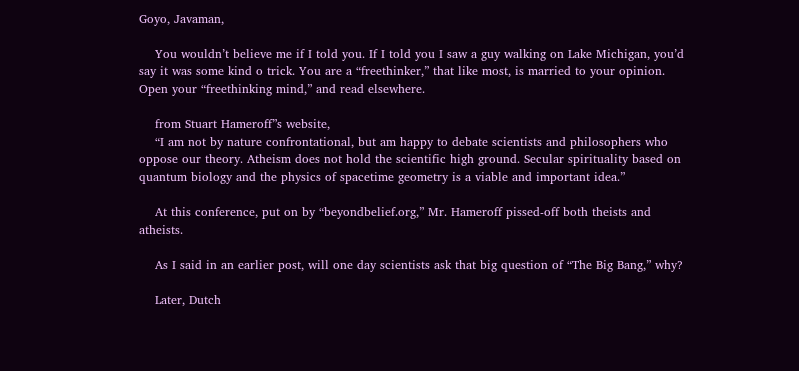Goyo, Javaman,

    You wouldn’t believe me if I told you. If I told you I saw a guy walking on Lake Michigan, you’d say it was some kind o trick. You are a “freethinker,” that like most, is married to your opinion. Open your “freethinking mind,” and read elsewhere.

    from Stuart Hameroff”s website,
    “I am not by nature confrontational, but am happy to debate scientists and philosophers who oppose our theory. Atheism does not hold the scientific high ground. Secular spirituality based on quantum biology and the physics of spacetime geometry is a viable and important idea.”

    At this conference, put on by “beyondbelief.org,” Mr. Hameroff pissed-off both theists and atheists.

    As I said in an earlier post, will one day scientists ask that big question of “The Big Bang,” why?

    Later, Dutch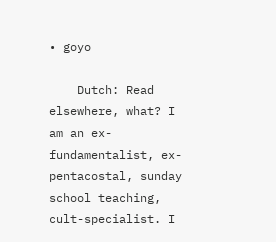• goyo

    Dutch: Read elsewhere, what? I am an ex-fundamentalist, ex-pentacostal, sunday school teaching, cult-specialist. I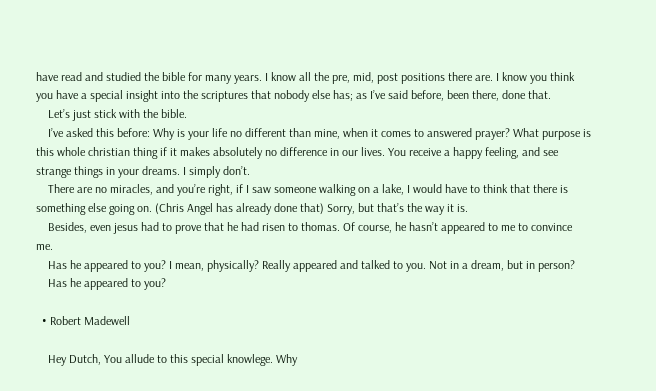have read and studied the bible for many years. I know all the pre, mid, post positions there are. I know you think you have a special insight into the scriptures that nobody else has; as I’ve said before, been there, done that.
    Let’s just stick with the bible.
    I’ve asked this before: Why is your life no different than mine, when it comes to answered prayer? What purpose is this whole christian thing if it makes absolutely no difference in our lives. You receive a happy feeling, and see strange things in your dreams. I simply don’t.
    There are no miracles, and you’re right, if I saw someone walking on a lake, I would have to think that there is something else going on. (Chris Angel has already done that) Sorry, but that’s the way it is.
    Besides, even jesus had to prove that he had risen to thomas. Of course, he hasn’t appeared to me to convince me.
    Has he appeared to you? I mean, physically? Really appeared and talked to you. Not in a dream, but in person?
    Has he appeared to you?

  • Robert Madewell

    Hey Dutch, You allude to this special knowlege. Why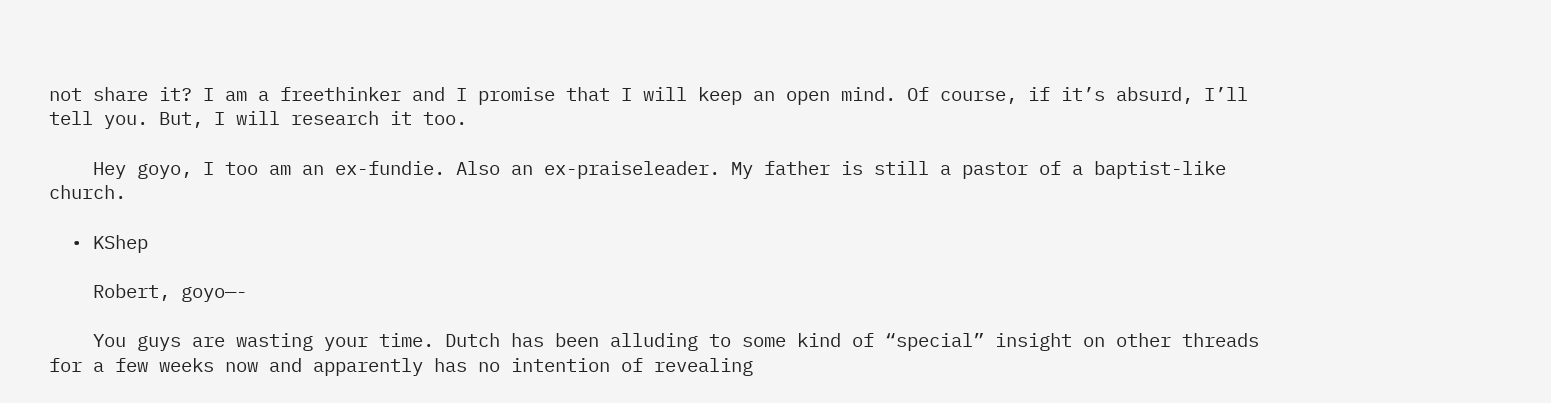not share it? I am a freethinker and I promise that I will keep an open mind. Of course, if it’s absurd, I’ll tell you. But, I will research it too.

    Hey goyo, I too am an ex-fundie. Also an ex-praiseleader. My father is still a pastor of a baptist-like church.

  • KShep

    Robert, goyo—-

    You guys are wasting your time. Dutch has been alluding to some kind of “special” insight on other threads for a few weeks now and apparently has no intention of revealing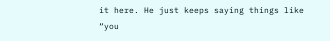it here. He just keeps saying things like “you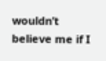wouldn’t believe me if I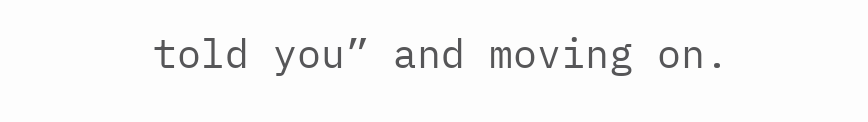told you” and moving on.